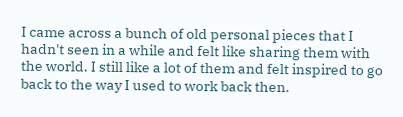I came across a bunch of old personal pieces that I hadn't seen in a while and felt like sharing them with the world. I still like a lot of them and felt inspired to go back to the way I used to work back then.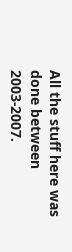All the stuff here was done between 2003-2007.